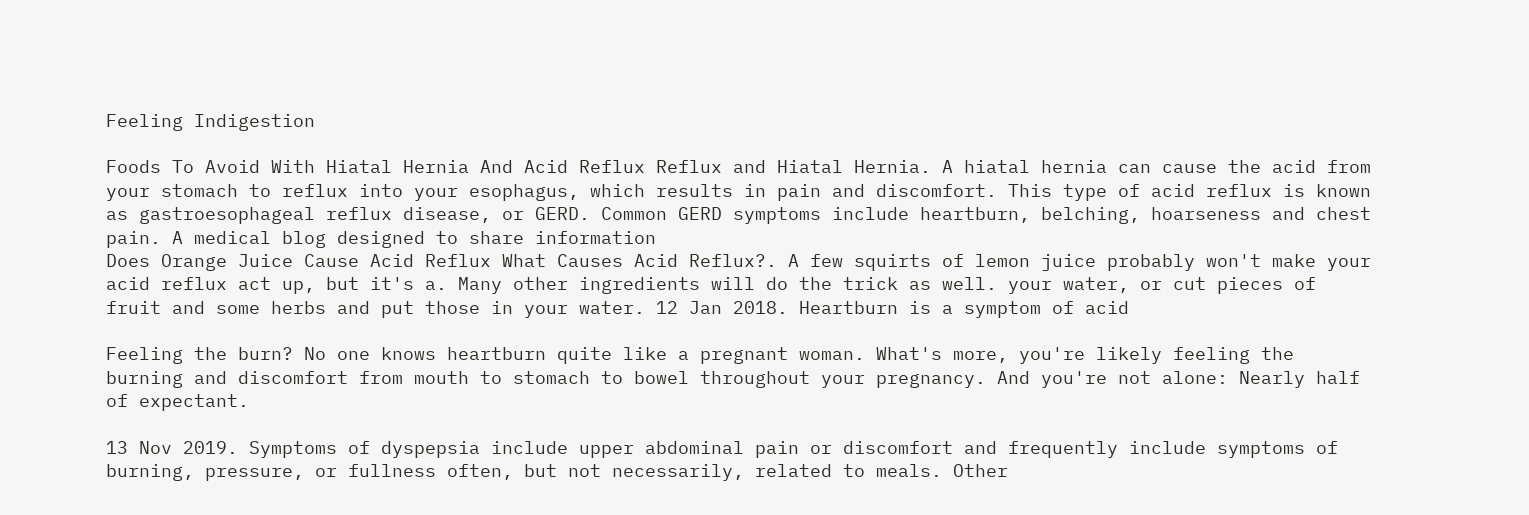Feeling Indigestion

Foods To Avoid With Hiatal Hernia And Acid Reflux Reflux and Hiatal Hernia. A hiatal hernia can cause the acid from your stomach to reflux into your esophagus, which results in pain and discomfort. This type of acid reflux is known as gastroesophageal reflux disease, or GERD. Common GERD symptoms include heartburn, belching, hoarseness and chest pain. A medical blog designed to share information
Does Orange Juice Cause Acid Reflux What Causes Acid Reflux?. A few squirts of lemon juice probably won't make your acid reflux act up, but it's a. Many other ingredients will do the trick as well. your water, or cut pieces of fruit and some herbs and put those in your water. 12 Jan 2018. Heartburn is a symptom of acid

Feeling the burn? No one knows heartburn quite like a pregnant woman. What's more, you're likely feeling the burning and discomfort from mouth to stomach to bowel throughout your pregnancy. And you're not alone: Nearly half of expectant.

13 Nov 2019. Symptoms of dyspepsia include upper abdominal pain or discomfort and frequently include symptoms of burning, pressure, or fullness often, but not necessarily, related to meals. Other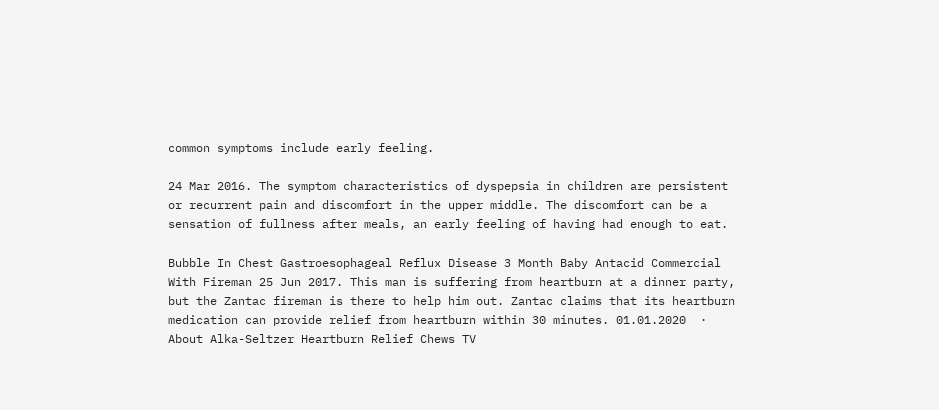common symptoms include early feeling.

24 Mar 2016. The symptom characteristics of dyspepsia in children are persistent or recurrent pain and discomfort in the upper middle. The discomfort can be a sensation of fullness after meals, an early feeling of having had enough to eat.

Bubble In Chest Gastroesophageal Reflux Disease 3 Month Baby Antacid Commercial With Fireman 25 Jun 2017. This man is suffering from heartburn at a dinner party, but the Zantac fireman is there to help him out. Zantac claims that its heartburn medication can provide relief from heartburn within 30 minutes. 01.01.2020  · About Alka-Seltzer Heartburn Relief Chews TV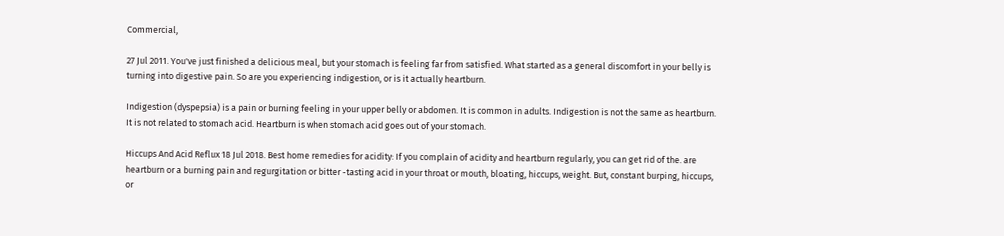Commercial,

27 Jul 2011. You've just finished a delicious meal, but your stomach is feeling far from satisfied. What started as a general discomfort in your belly is turning into digestive pain. So are you experiencing indigestion, or is it actually heartburn.

Indigestion (dyspepsia) is a pain or burning feeling in your upper belly or abdomen. It is common in adults. Indigestion is not the same as heartburn. It is not related to stomach acid. Heartburn is when stomach acid goes out of your stomach.

Hiccups And Acid Reflux 18 Jul 2018. Best home remedies for acidity: If you complain of acidity and heartburn regularly, you can get rid of the. are heartburn or a burning pain and regurgitation or bitter -tasting acid in your throat or mouth, bloating, hiccups, weight. But, constant burping, hiccups, or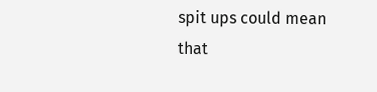spit ups could mean that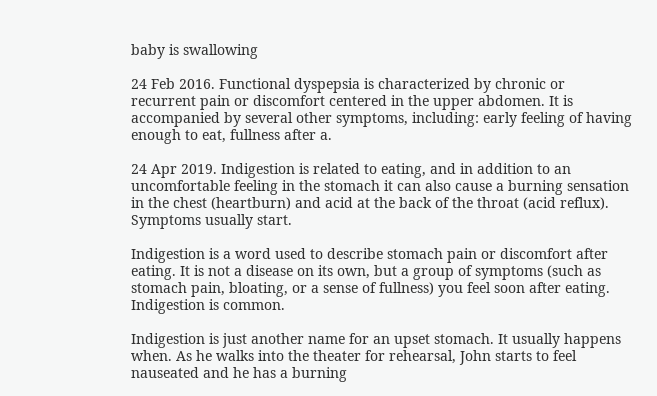baby is swallowing

24 Feb 2016. Functional dyspepsia is characterized by chronic or recurrent pain or discomfort centered in the upper abdomen. It is accompanied by several other symptoms, including: early feeling of having enough to eat, fullness after a.

24 Apr 2019. Indigestion is related to eating, and in addition to an uncomfortable feeling in the stomach it can also cause a burning sensation in the chest (heartburn) and acid at the back of the throat (acid reflux). Symptoms usually start.

Indigestion is a word used to describe stomach pain or discomfort after eating. It is not a disease on its own, but a group of symptoms (such as stomach pain, bloating, or a sense of fullness) you feel soon after eating. Indigestion is common.

Indigestion is just another name for an upset stomach. It usually happens when. As he walks into the theater for rehearsal, John starts to feel nauseated and he has a burning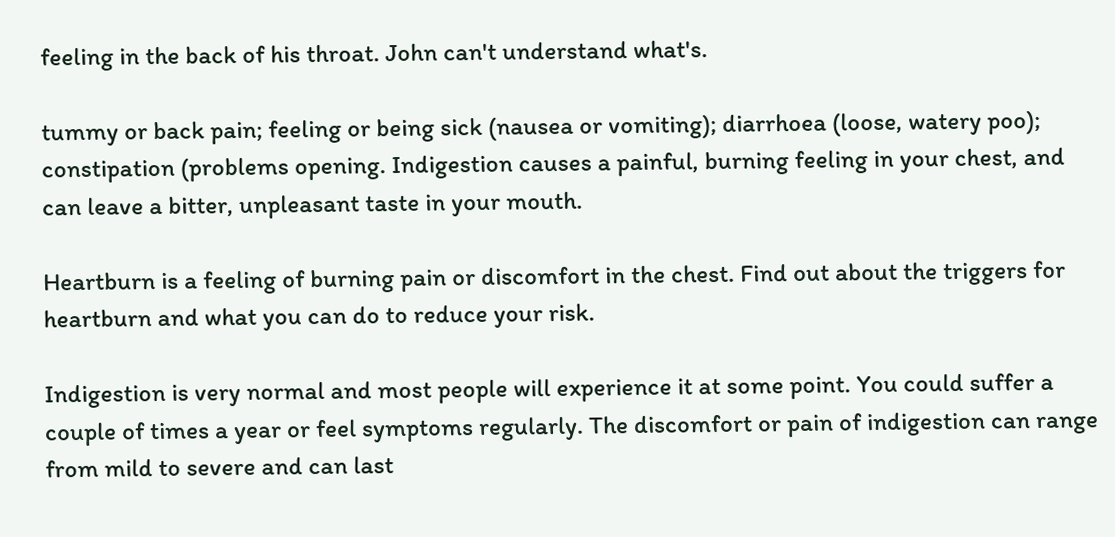feeling in the back of his throat. John can't understand what's.

tummy or back pain; feeling or being sick (nausea or vomiting); diarrhoea (loose, watery poo); constipation (problems opening. Indigestion causes a painful, burning feeling in your chest, and can leave a bitter, unpleasant taste in your mouth.

Heartburn is a feeling of burning pain or discomfort in the chest. Find out about the triggers for heartburn and what you can do to reduce your risk.

Indigestion is very normal and most people will experience it at some point. You could suffer a couple of times a year or feel symptoms regularly. The discomfort or pain of indigestion can range from mild to severe and can last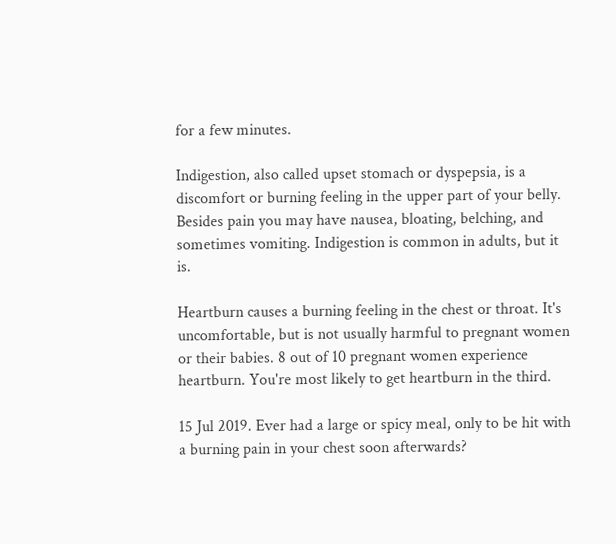for a few minutes.

Indigestion, also called upset stomach or dyspepsia, is a discomfort or burning feeling in the upper part of your belly. Besides pain you may have nausea, bloating, belching, and sometimes vomiting. Indigestion is common in adults, but it is.

Heartburn causes a burning feeling in the chest or throat. It's uncomfortable, but is not usually harmful to pregnant women or their babies. 8 out of 10 pregnant women experience heartburn. You're most likely to get heartburn in the third.

15 Jul 2019. Ever had a large or spicy meal, only to be hit with a burning pain in your chest soon afterwards?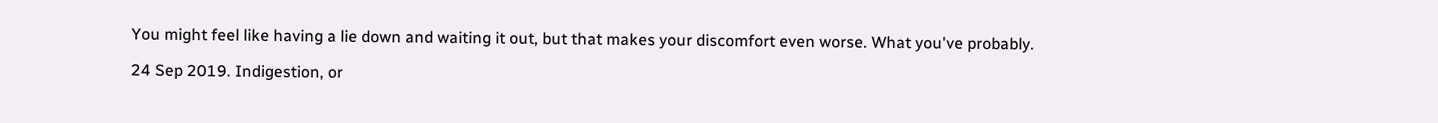You might feel like having a lie down and waiting it out, but that makes your discomfort even worse. What you've probably.

24 Sep 2019. Indigestion, or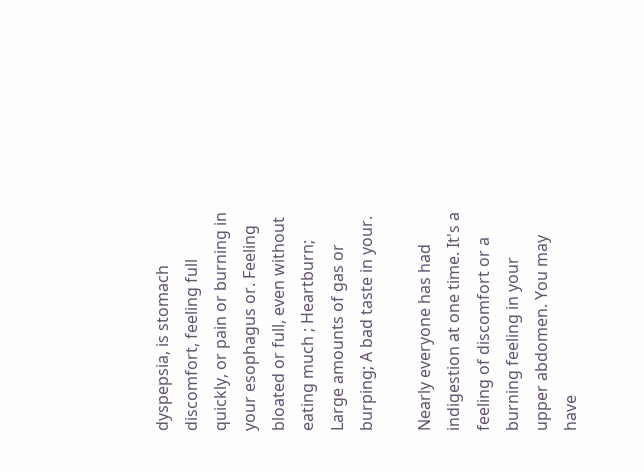dyspepsia, is stomach discomfort, feeling full quickly, or pain or burning in your esophagus or. Feeling bloated or full, even without eating much ; Heartburn; Large amounts of gas or burping; A bad taste in your.

Nearly everyone has had indigestion at one time. It's a feeling of discomfort or a burning feeling in your upper abdomen. You may have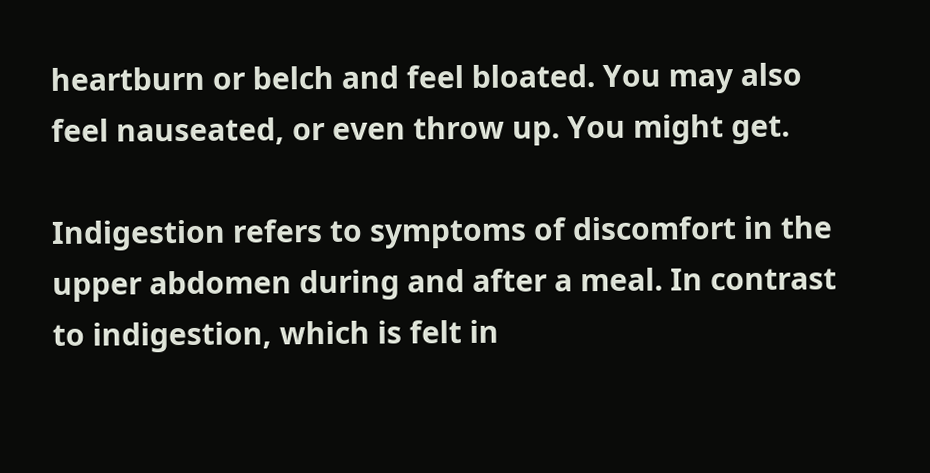heartburn or belch and feel bloated. You may also feel nauseated, or even throw up. You might get.

Indigestion refers to symptoms of discomfort in the upper abdomen during and after a meal. In contrast to indigestion, which is felt in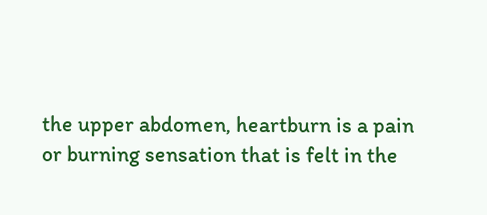the upper abdomen, heartburn is a pain or burning sensation that is felt in the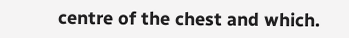centre of the chest and which.